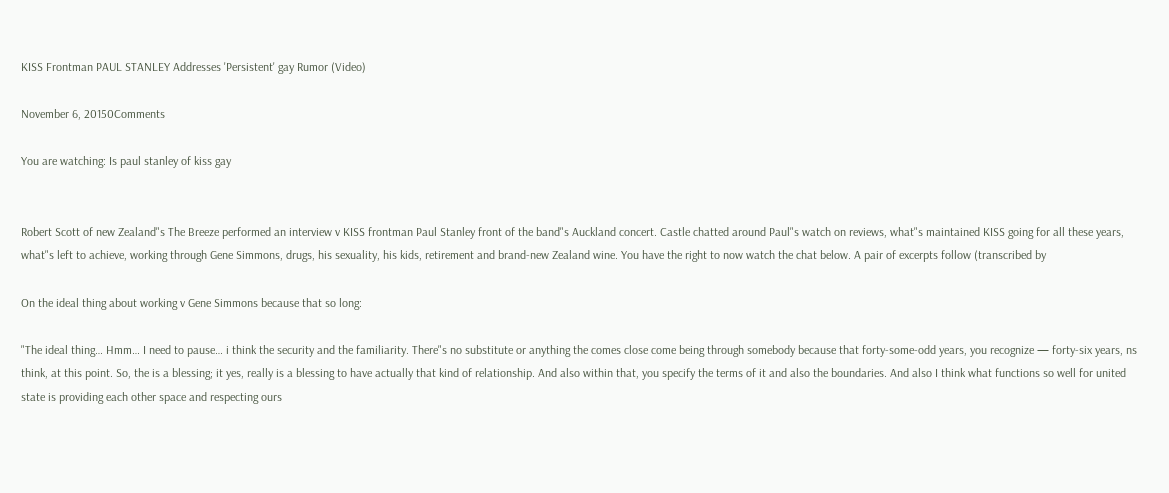KISS Frontman PAUL STANLEY Addresses 'Persistent' gay Rumor (Video)

November 6, 20150Comments

You are watching: Is paul stanley of kiss gay


Robert Scott of new Zealand"s The Breeze performed an interview v KISS frontman Paul Stanley front of the band"s Auckland concert. Castle chatted around Paul"s watch on reviews, what"s maintained KISS going for all these years, what"s left to achieve, working through Gene Simmons, drugs, his sexuality, his kids, retirement and brand-new Zealand wine. You have the right to now watch the chat below. A pair of excerpts follow (transcribed by

On the ideal thing about working v Gene Simmons because that so long:

"The ideal thing… Hmm… I need to pause… i think the security and the familiarity. There"s no substitute or anything the comes close come being through somebody because that forty-some-odd years, you recognize — forty-six years, ns think, at this point. So, the is a blessing; it yes, really is a blessing to have actually that kind of relationship. And also within that, you specify the terms of it and also the boundaries. And also I think what functions so well for united state is providing each other space and respecting ours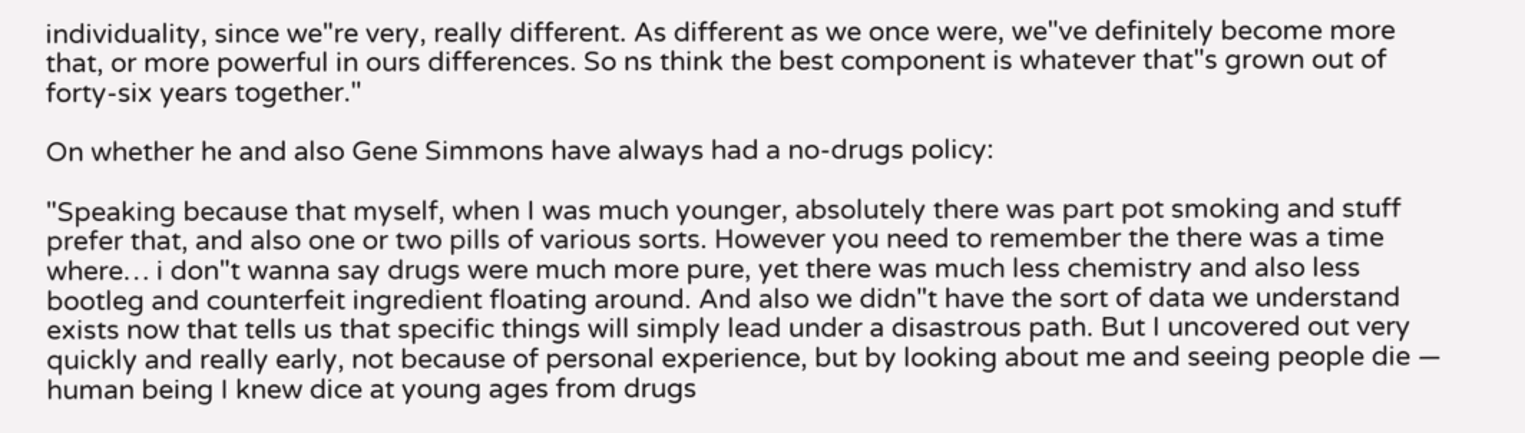individuality, since we"re very, really different. As different as we once were, we"ve definitely become more that, or more powerful in ours differences. So ns think the best component is whatever that"s grown out of forty-six years together."

On whether he and also Gene Simmons have always had a no-drugs policy:

"Speaking because that myself, when I was much younger, absolutely there was part pot smoking and stuff prefer that, and also one or two pills of various sorts. However you need to remember the there was a time where… i don"t wanna say drugs were much more pure, yet there was much less chemistry and also less bootleg and counterfeit ingredient floating around. And also we didn"t have the sort of data we understand exists now that tells us that specific things will simply lead under a disastrous path. But I uncovered out very quickly and really early, not because of personal experience, but by looking about me and seeing people die — human being I knew dice at young ages from drugs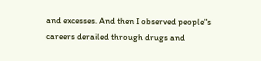and excesses. And then I observed people"s careers derailed through drugs and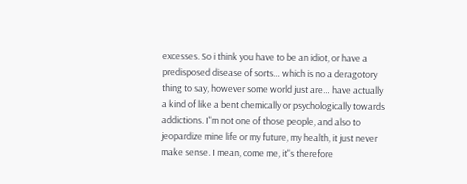excesses. So i think you have to be an idiot, or have a predisposed disease of sorts… which is no a deragotory thing to say, however some world just are… have actually a kind of like a bent chemically or psychologically towards addictions. I"m not one of those people, and also to jeopardize mine life or my future, my health, it just never make sense. I mean, come me, it"s therefore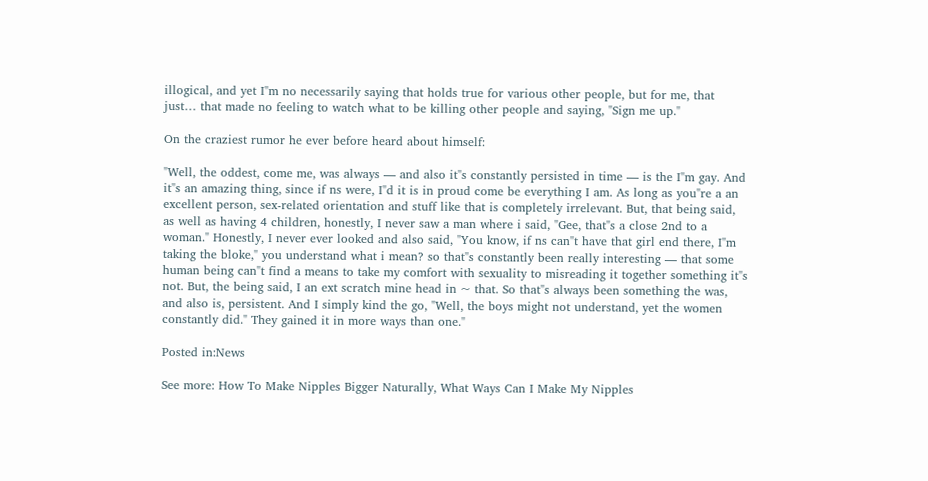illogical, and yet I"m no necessarily saying that holds true for various other people, but for me, that just… that made no feeling to watch what to be killing other people and saying, "Sign me up."

On the craziest rumor he ever before heard about himself:

"Well, the oddest, come me, was always — and also it"s constantly persisted in time — is the I"m gay. And it"s an amazing thing, since if ns were, I"d it is in proud come be everything I am. As long as you"re a an excellent person, sex-related orientation and stuff like that is completely irrelevant. But, that being said, as well as having 4 children, honestly, I never saw a man where i said, "Gee, that"s a close 2nd to a woman." Honestly, I never ever looked and also said, "You know, if ns can"t have that girl end there, I"m taking the bloke," you understand what i mean? so that"s constantly been really interesting — that some human being can"t find a means to take my comfort with sexuality to misreading it together something it"s not. But, the being said, I an ext scratch mine head in ~ that. So that"s always been something the was, and also is, persistent. And I simply kind the go, "Well, the boys might not understand, yet the women constantly did." They gained it in more ways than one."

Posted in:News

See more: How To Make Nipples Bigger Naturally, What Ways Can I Make My Nipples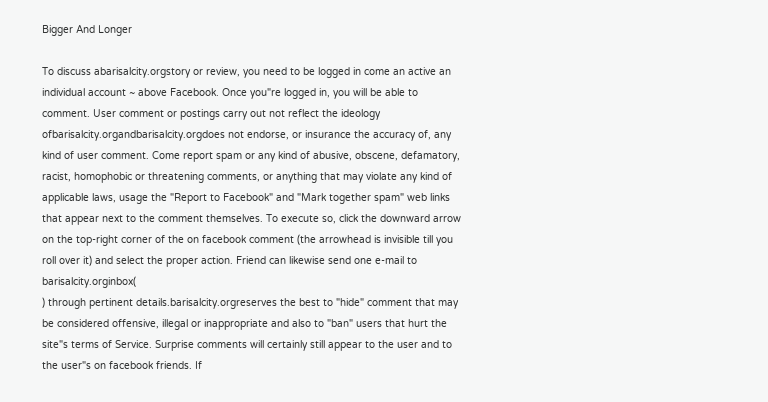Bigger And Longer

To discuss abarisalcity.orgstory or review, you need to be logged in come an active an individual account ~ above Facebook. Once you"re logged in, you will be able to comment. User comment or postings carry out not reflect the ideology ofbarisalcity.organdbarisalcity.orgdoes not endorse, or insurance the accuracy of, any kind of user comment. Come report spam or any kind of abusive, obscene, defamatory, racist, homophobic or threatening comments, or anything that may violate any kind of applicable laws, usage the "Report to Facebook" and "Mark together spam" web links that appear next to the comment themselves. To execute so, click the downward arrow on the top-right corner of the on facebook comment (the arrowhead is invisible till you roll over it) and select the proper action. Friend can likewise send one e-mail to barisalcity.orginbox(
) through pertinent details.barisalcity.orgreserves the best to "hide" comment that may be considered offensive, illegal or inappropriate and also to "ban" users that hurt the site"s terms of Service. Surprise comments will certainly still appear to the user and to the user"s on facebook friends. If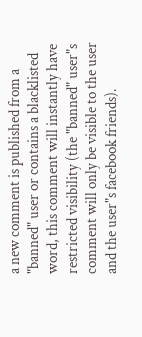a new comment is published from a "banned" user or contains a blacklisted word, this comment will instantly have restricted visibility (the "banned" user"s comment will only be visible to the user and the user"s facebook friends).